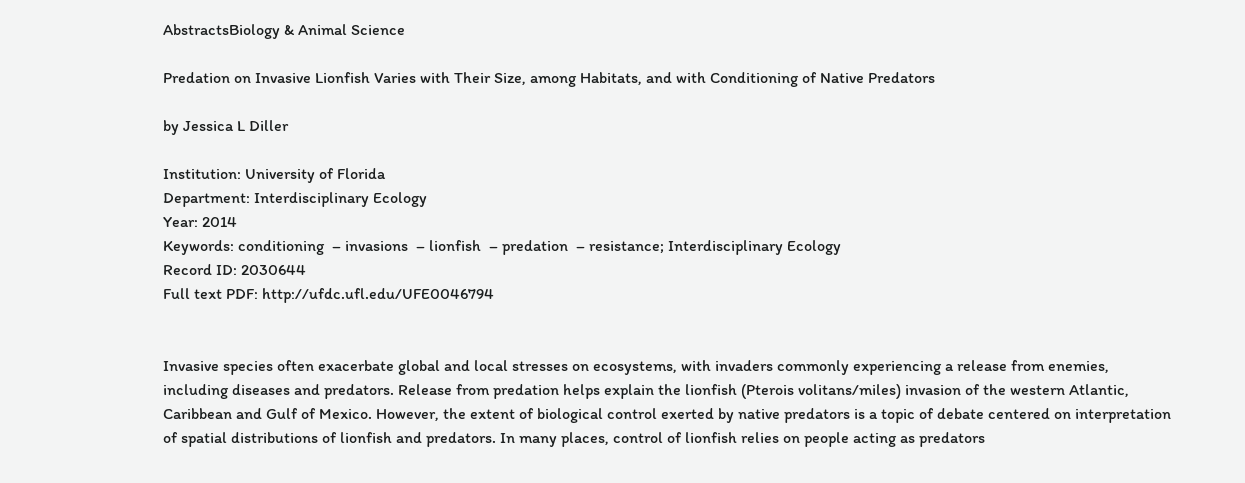AbstractsBiology & Animal Science

Predation on Invasive Lionfish Varies with Their Size, among Habitats, and with Conditioning of Native Predators

by Jessica L Diller

Institution: University of Florida
Department: Interdisciplinary Ecology
Year: 2014
Keywords: conditioning  – invasions  – lionfish  – predation  – resistance; Interdisciplinary Ecology
Record ID: 2030644
Full text PDF: http://ufdc.ufl.edu/UFE0046794


Invasive species often exacerbate global and local stresses on ecosystems, with invaders commonly experiencing a release from enemies, including diseases and predators. Release from predation helps explain the lionfish (Pterois volitans/miles) invasion of the western Atlantic, Caribbean and Gulf of Mexico. However, the extent of biological control exerted by native predators is a topic of debate centered on interpretation of spatial distributions of lionfish and predators. In many places, control of lionfish relies on people acting as predators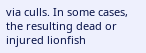via culls. In some cases, the resulting dead or injured lionfish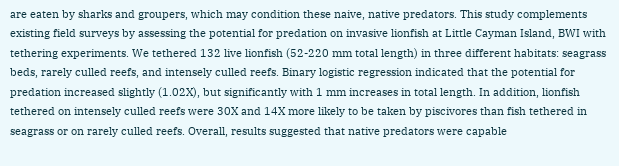are eaten by sharks and groupers, which may condition these naive, native predators. This study complements existing field surveys by assessing the potential for predation on invasive lionfish at Little Cayman Island, BWI with tethering experiments. We tethered 132 live lionfish (52-220 mm total length) in three different habitats: seagrass beds, rarely culled reefs, and intensely culled reefs. Binary logistic regression indicated that the potential for predation increased slightly (1.02X), but significantly with 1 mm increases in total length. In addition, lionfish tethered on intensely culled reefs were 30X and 14X more likely to be taken by piscivores than fish tethered in seagrass or on rarely culled reefs. Overall, results suggested that native predators were capable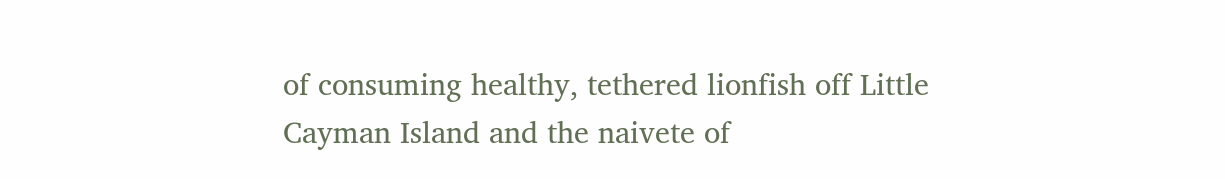of consuming healthy, tethered lionfish off Little Cayman Island and the naivete of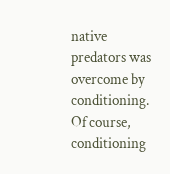native predators was overcome by conditioning. Of course, conditioning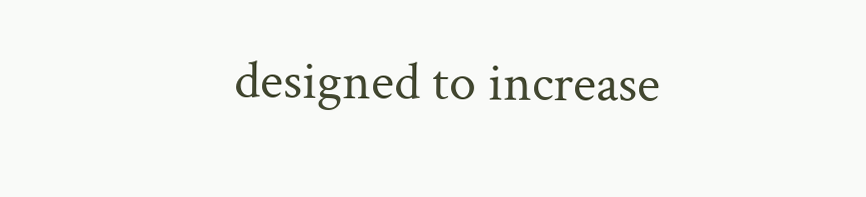designed to increase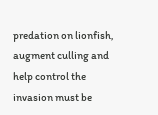predation on lionfish, augment culling and help control the invasion must be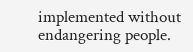implemented without endangering people.